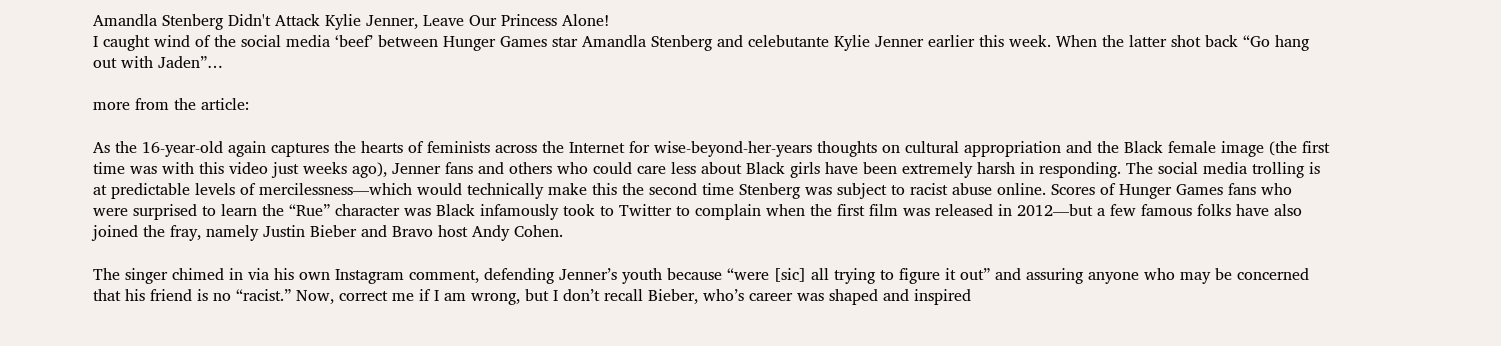Amandla Stenberg Didn't Attack Kylie Jenner, Leave Our Princess Alone!
I caught wind of the social media ‘beef’ between Hunger Games star Amandla Stenberg and celebutante Kylie Jenner earlier this week. When the latter shot back “Go hang out with Jaden”…

more from the article:

As the 16-year-old again captures the hearts of feminists across the Internet for wise-beyond-her-years thoughts on cultural appropriation and the Black female image (the first time was with this video just weeks ago), Jenner fans and others who could care less about Black girls have been extremely harsh in responding. The social media trolling is at predictable levels of mercilessness—which would technically make this the second time Stenberg was subject to racist abuse online. Scores of Hunger Games fans who were surprised to learn the “Rue” character was Black infamously took to Twitter to complain when the first film was released in 2012—but a few famous folks have also joined the fray, namely Justin Bieber and Bravo host Andy Cohen.

The singer chimed in via his own Instagram comment, defending Jenner’s youth because “were [sic] all trying to figure it out” and assuring anyone who may be concerned that his friend is no “racist.” Now, correct me if I am wrong, but I don’t recall Bieber, who’s career was shaped and inspired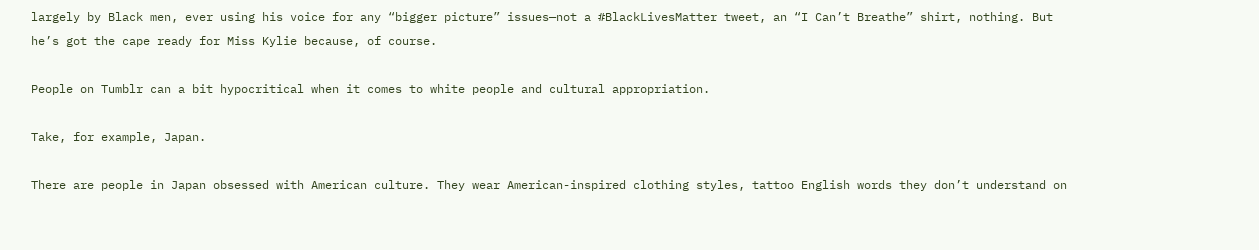largely by Black men, ever using his voice for any “bigger picture” issues—not a #BlackLivesMatter tweet, an “I Can’t Breathe” shirt, nothing. But he’s got the cape ready for Miss Kylie because, of course.

People on Tumblr can a bit hypocritical when it comes to white people and cultural appropriation.

Take, for example, Japan.

There are people in Japan obsessed with American culture. They wear American-inspired clothing styles, tattoo English words they don’t understand on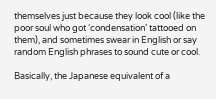themselves just because they look cool (like the poor soul who got ‘condensation’ tattooed on them), and sometimes swear in English or say random English phrases to sound cute or cool.

Basically, the Japanese equivalent of a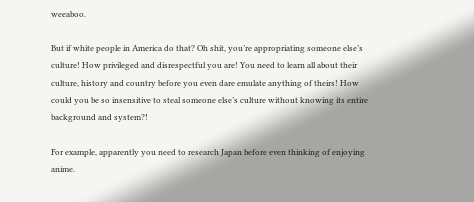weeaboo.

But if white people in America do that? Oh shit, you’re appropriating someone else’s culture! How privileged and disrespectful you are! You need to learn all about their culture, history and country before you even dare emulate anything of theirs! How could you be so insensitive to steal someone else’s culture without knowing its entire background and system?!

For example, apparently you need to research Japan before even thinking of enjoying anime.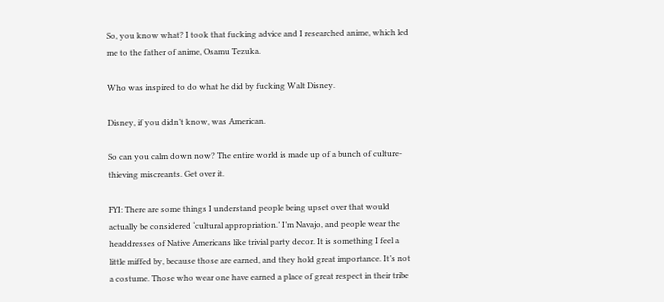So, you know what? I took that fucking advice and I researched anime, which led me to the father of anime, Osamu Tezuka.

Who was inspired to do what he did by fucking Walt Disney.

Disney, if you didn’t know, was American.

So can you calm down now? The entire world is made up of a bunch of culture-thieving miscreants. Get over it.

FYI: There are some things I understand people being upset over that would actually be considered ‘cultural appropriation.’ I’m Navajo, and people wear the headdresses of Native Americans like trivial party decor. It is something I feel a little miffed by, because those are earned, and they hold great importance. It’s not a costume. Those who wear one have earned a place of great respect in their tribe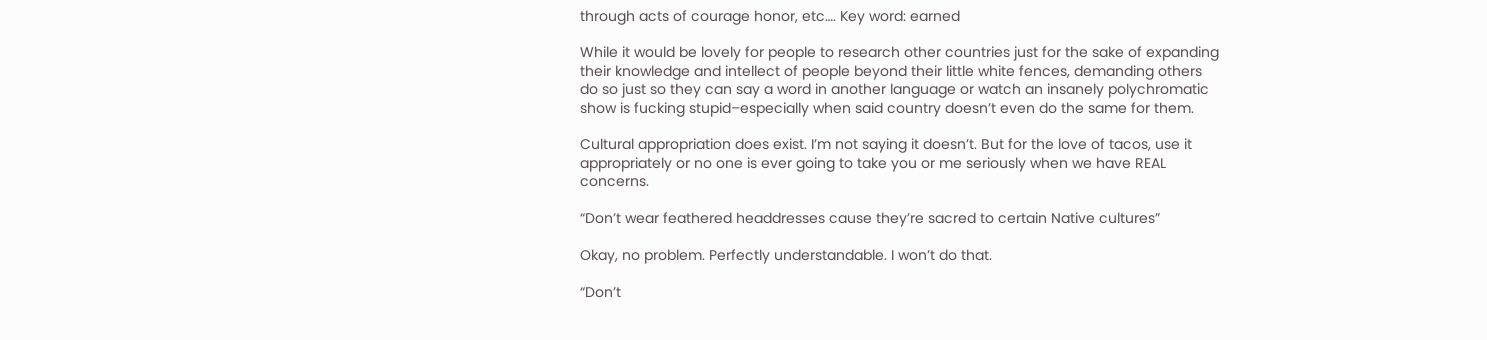through acts of courage honor, etc…. Key word: earned

While it would be lovely for people to research other countries just for the sake of expanding their knowledge and intellect of people beyond their little white fences, demanding others do so just so they can say a word in another language or watch an insanely polychromatic show is fucking stupid–especially when said country doesn’t even do the same for them.

Cultural appropriation does exist. I’m not saying it doesn’t. But for the love of tacos, use it appropriately or no one is ever going to take you or me seriously when we have REAL concerns.

“Don’t wear feathered headdresses cause they’re sacred to certain Native cultures”

Okay, no problem. Perfectly understandable. I won’t do that.

“Don’t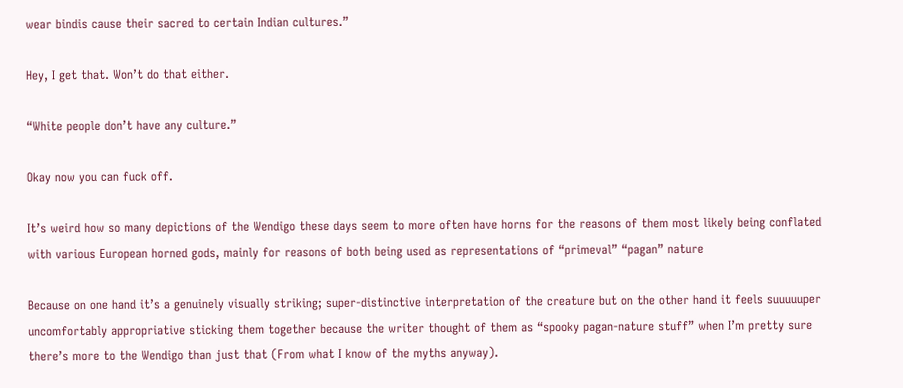wear bindis cause their sacred to certain Indian cultures.”

Hey, I get that. Won’t do that either.

“White people don’t have any culture.”

Okay now you can fuck off.

It’s weird how so many depictions of the Wendigo these days seem to more often have horns for the reasons of them most likely being conflated with various European horned gods, mainly for reasons of both being used as representations of “primeval” “pagan” nature

Because on one hand it’s a genuinely visually striking; super-distinctive interpretation of the creature but on the other hand it feels suuuuuper uncomfortably appropriative sticking them together because the writer thought of them as “spooky pagan-nature stuff” when I’m pretty sure there’s more to the Wendigo than just that (From what I know of the myths anyway).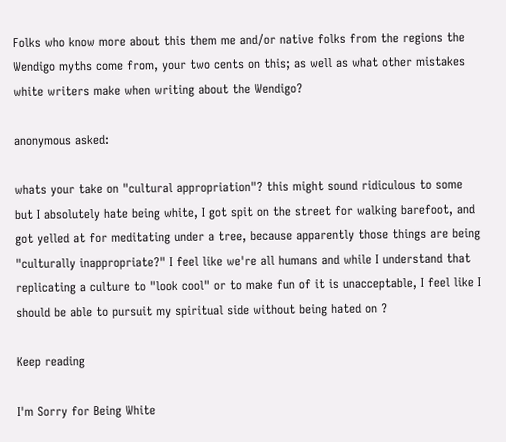Folks who know more about this them me and/or native folks from the regions the Wendigo myths come from, your two cents on this; as well as what other mistakes white writers make when writing about the Wendigo?

anonymous asked:

whats your take on "cultural appropriation"? this might sound ridiculous to some but I absolutely hate being white, I got spit on the street for walking barefoot, and got yelled at for meditating under a tree, because apparently those things are being "culturally inappropriate?" I feel like we're all humans and while I understand that replicating a culture to "look cool" or to make fun of it is unacceptable, I feel like I should be able to pursuit my spiritual side without being hated on ?

Keep reading

I'm Sorry for Being White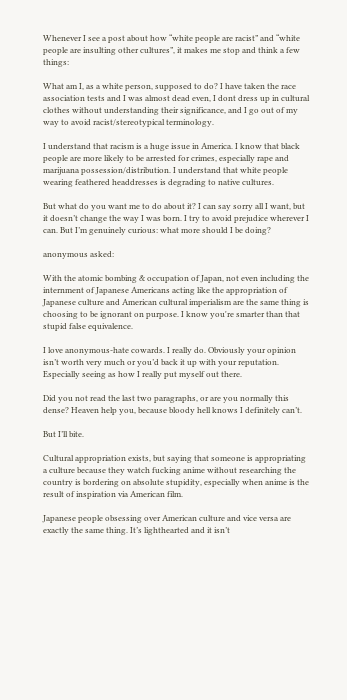Whenever I see a post about how “white people are racist” and “white people are insulting other cultures”, it makes me stop and think a few things:

What am I, as a white person, supposed to do? I have taken the race association tests and I was almost dead even, I dont dress up in cultural clothes without understanding their significance, and I go out of my way to avoid racist/stereotypical terminology.

I understand that racism is a huge issue in America. I know that black people are more likely to be arrested for crimes, especially rape and marijuana possession/distribution. I understand that white people wearing feathered headdresses is degrading to native cultures.

But what do you want me to do about it? I can say sorry all I want, but it doesn’t change the way I was born. I try to avoid prejudice wherever I can. But I’m genuinely curious: what more should I be doing?

anonymous asked:

With the atomic bombing & occupation of Japan, not even including the internment of Japanese Americans acting like the appropriation of Japanese culture and American cultural imperialism are the same thing is choosing to be ignorant on purpose. I know you're smarter than that stupid false equivalence.

I love anonymous-hate cowards. I really do. Obviously your opinion isn’t worth very much or you’d back it up with your reputation. Especially seeing as how I really put myself out there.

Did you not read the last two paragraphs, or are you normally this dense? Heaven help you, because bloody hell knows I definitely can’t.

But I’ll bite.

Cultural appropriation exists, but saying that someone is appropriating a culture because they watch fucking anime without researching the country is bordering on absolute stupidity, especially when anime is the result of inspiration via American film.

Japanese people obsessing over American culture and vice versa are exactly the same thing. It’s lighthearted and it isn’t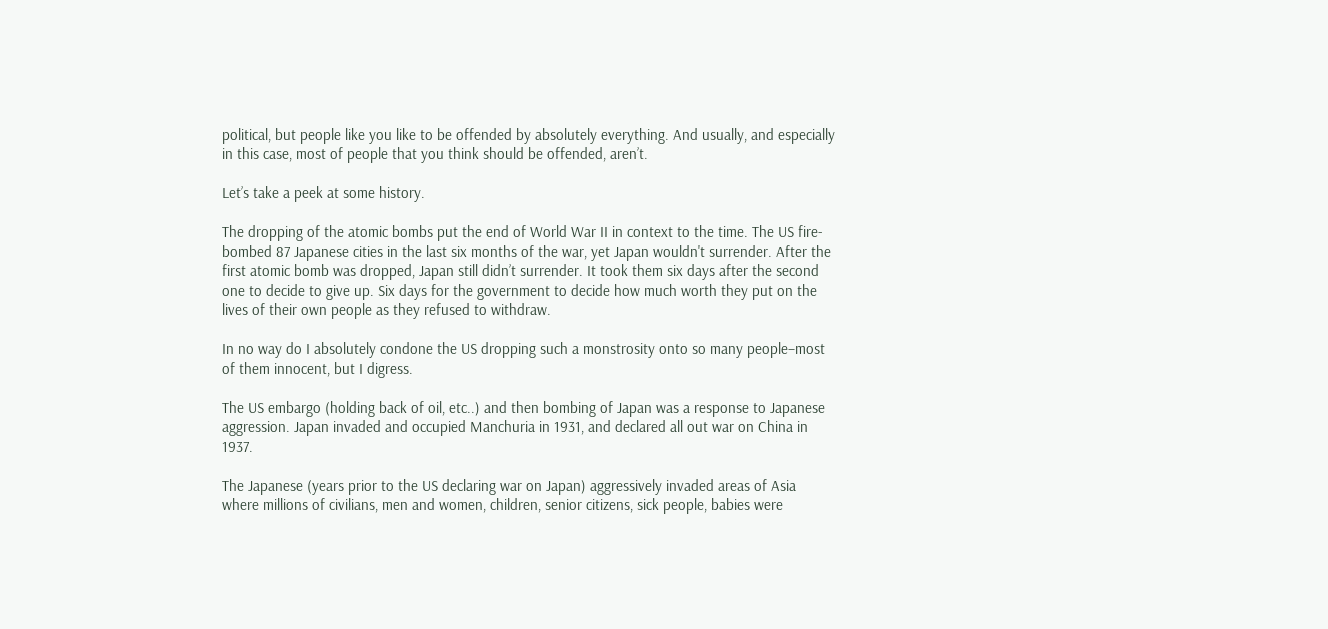political, but people like you like to be offended by absolutely everything. And usually, and especially in this case, most of people that you think should be offended, aren’t.

Let’s take a peek at some history.

The dropping of the atomic bombs put the end of World War II in context to the time. The US fire-bombed 87 Japanese cities in the last six months of the war, yet Japan wouldn't surrender. After the first atomic bomb was dropped, Japan still didn’t surrender. It took them six days after the second one to decide to give up. Six days for the government to decide how much worth they put on the lives of their own people as they refused to withdraw.

In no way do I absolutely condone the US dropping such a monstrosity onto so many people–most of them innocent, but I digress.

The US embargo (holding back of oil, etc..) and then bombing of Japan was a response to Japanese aggression. Japan invaded and occupied Manchuria in 1931, and declared all out war on China in 1937.

The Japanese (years prior to the US declaring war on Japan) aggressively invaded areas of Asia where millions of civilians, men and women, children, senior citizens, sick people, babies were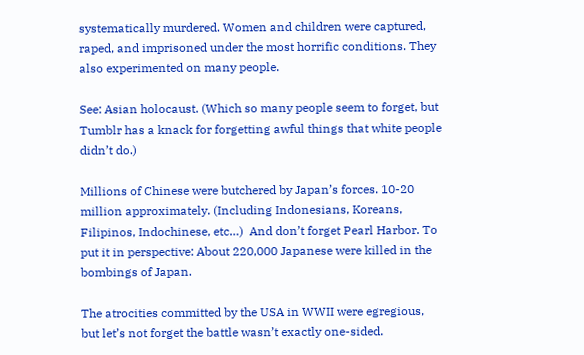systematically murdered. Women and children were captured, raped, and imprisoned under the most horrific conditions. They also experimented on many people.

See: Asian holocaust. (Which so many people seem to forget, but Tumblr has a knack for forgetting awful things that white people didn’t do.)

Millions of Chinese were butchered by Japan’s forces. 10-20 million approximately. (Including Indonesians, Koreans, Filipinos, Indochinese, etc…)  And don’t forget Pearl Harbor. To put it in perspective: About 220,000 Japanese were killed in the bombings of Japan.

The atrocities committed by the USA in WWII were egregious, but let’s not forget the battle wasn’t exactly one-sided.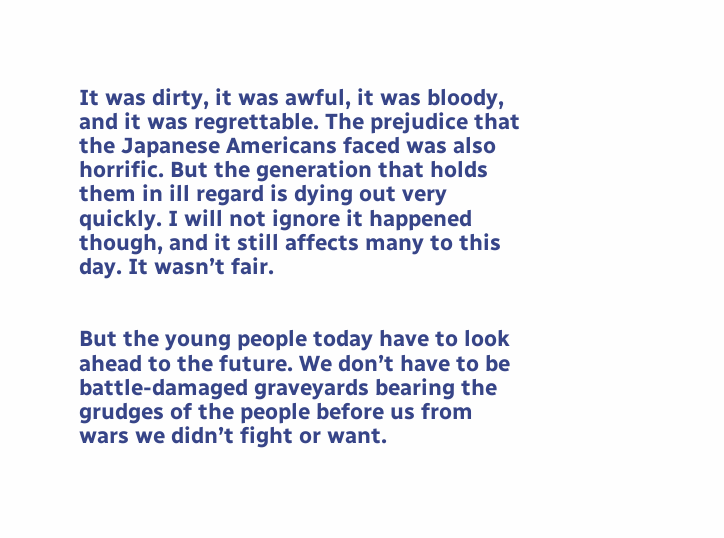It was dirty, it was awful, it was bloody, and it was regrettable. The prejudice that the Japanese Americans faced was also horrific. But the generation that holds them in ill regard is dying out very quickly. I will not ignore it happened though, and it still affects many to this day. It wasn’t fair.


But the young people today have to look ahead to the future. We don’t have to be battle-damaged graveyards bearing the grudges of the people before us from wars we didn’t fight or want.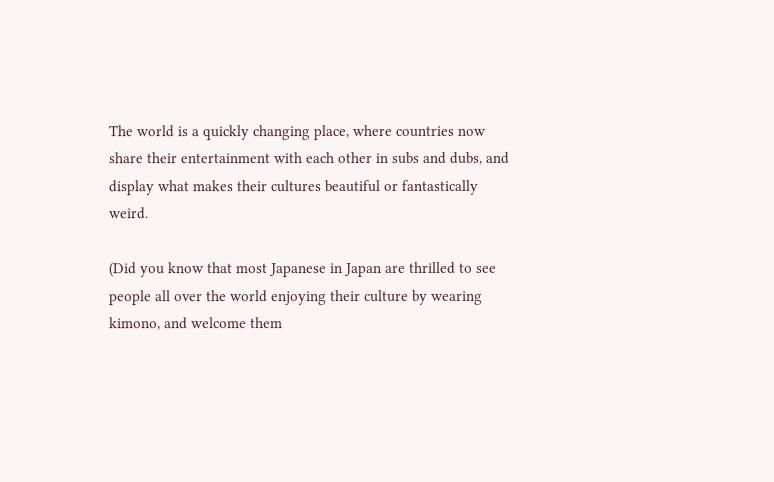The world is a quickly changing place, where countries now share their entertainment with each other in subs and dubs, and display what makes their cultures beautiful or fantastically weird.

(Did you know that most Japanese in Japan are thrilled to see people all over the world enjoying their culture by wearing kimono, and welcome them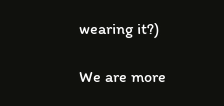wearing it?)

We are more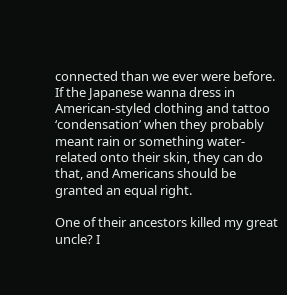connected than we ever were before. If the Japanese wanna dress in American-styled clothing and tattoo ‘condensation’ when they probably meant rain or something water-related onto their skin, they can do that, and Americans should be granted an equal right.

One of their ancestors killed my great uncle? I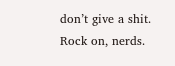don’t give a shit. Rock on, nerds.